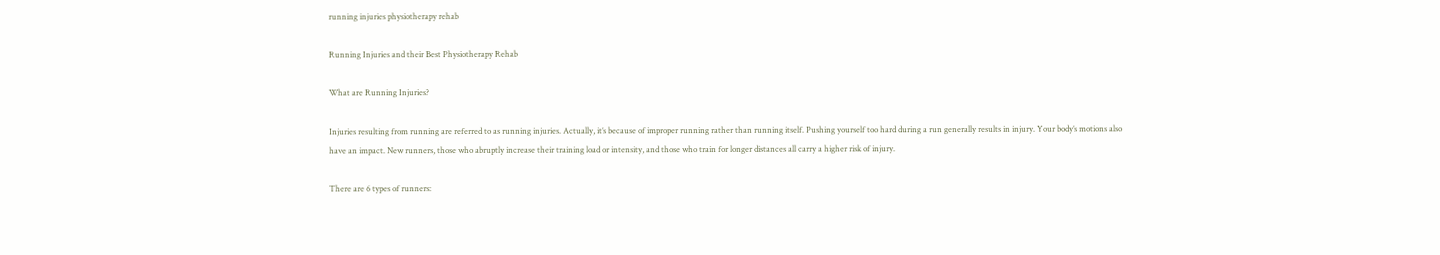running injuries physiotherapy rehab

Running Injuries and their Best Physiotherapy Rehab

What are Running Injuries?

Injuries resulting from running are referred to as running injuries. Actually, it’s because of improper running rather than running itself. Pushing yourself too hard during a run generally results in injury. Your body’s motions also have an impact. New runners, those who abruptly increase their training load or intensity, and those who train for longer distances all carry a higher risk of injury.

There are 6 types of runners: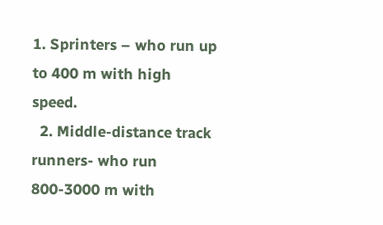1. Sprinters – who run up to 400 m with high speed.
  2. Middle-distance track runners- who run 800-3000 m with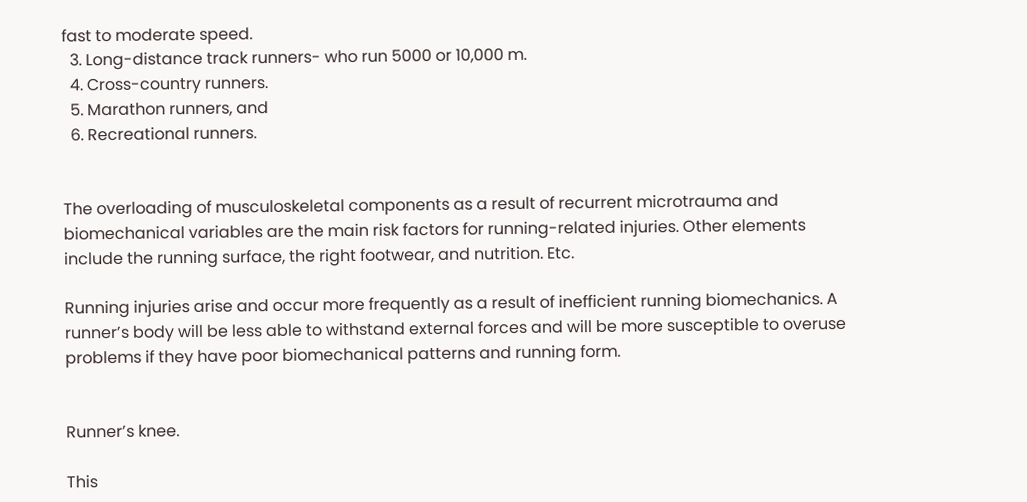fast to moderate speed.
  3. Long-distance track runners- who run 5000 or 10,000 m.
  4. Cross-country runners.
  5. Marathon runners, and
  6. Recreational runners.


The overloading of musculoskeletal components as a result of recurrent microtrauma and biomechanical variables are the main risk factors for running-related injuries. Other elements include the running surface, the right footwear, and nutrition. Etc.

Running injuries arise and occur more frequently as a result of inefficient running biomechanics. A runner’s body will be less able to withstand external forces and will be more susceptible to overuse problems if they have poor biomechanical patterns and running form.


Runner’s knee.

This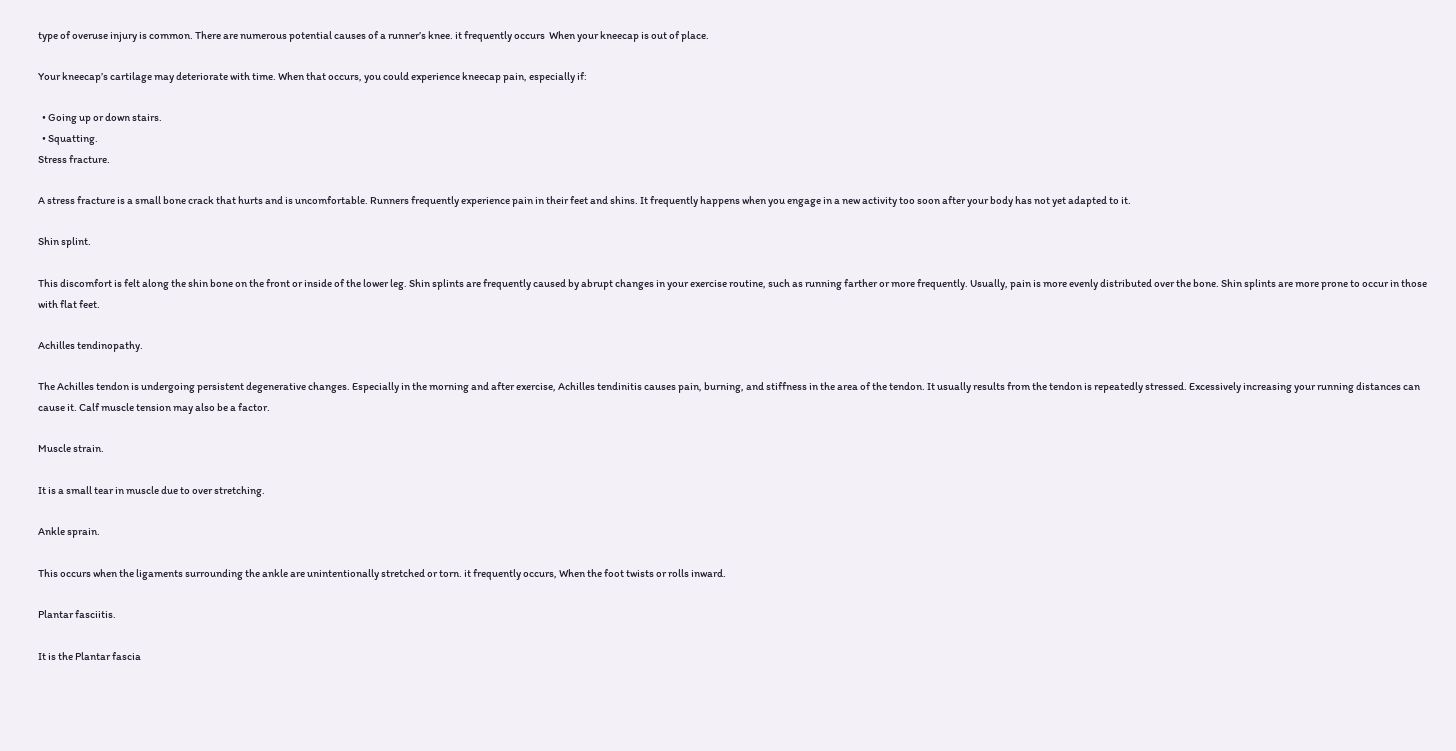type of overuse injury is common. There are numerous potential causes of a runner’s knee. it frequently occurs  When your kneecap is out of place.

Your kneecap’s cartilage may deteriorate with time. When that occurs, you could experience kneecap pain, especially if:

  • Going up or down stairs.
  • Squatting.
Stress fracture.

A stress fracture is a small bone crack that hurts and is uncomfortable. Runners frequently experience pain in their feet and shins. It frequently happens when you engage in a new activity too soon after your body has not yet adapted to it.

Shin splint.

This discomfort is felt along the shin bone on the front or inside of the lower leg. Shin splints are frequently caused by abrupt changes in your exercise routine, such as running farther or more frequently. Usually, pain is more evenly distributed over the bone. Shin splints are more prone to occur in those with flat feet.

Achilles tendinopathy.

The Achilles tendon is undergoing persistent degenerative changes. Especially in the morning and after exercise, Achilles tendinitis causes pain, burning, and stiffness in the area of the tendon. It usually results from the tendon is repeatedly stressed. Excessively increasing your running distances can cause it. Calf muscle tension may also be a factor.

Muscle strain.

It is a small tear in muscle due to over stretching.

Ankle sprain.

This occurs when the ligaments surrounding the ankle are unintentionally stretched or torn. it frequently occurs, When the foot twists or rolls inward.

Plantar fasciitis.

It is the Plantar fascia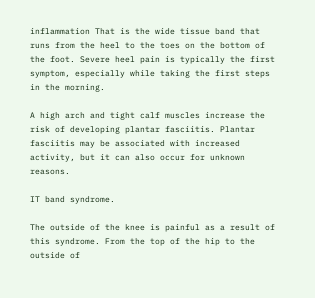inflammation That is the wide tissue band that runs from the heel to the toes on the bottom of the foot. Severe heel pain is typically the first symptom, especially while taking the first steps in the morning.

A high arch and tight calf muscles increase the risk of developing plantar fasciitis. Plantar fasciitis may be associated with increased activity, but it can also occur for unknown reasons.

IT band syndrome.

The outside of the knee is painful as a result of this syndrome. From the top of the hip to the outside of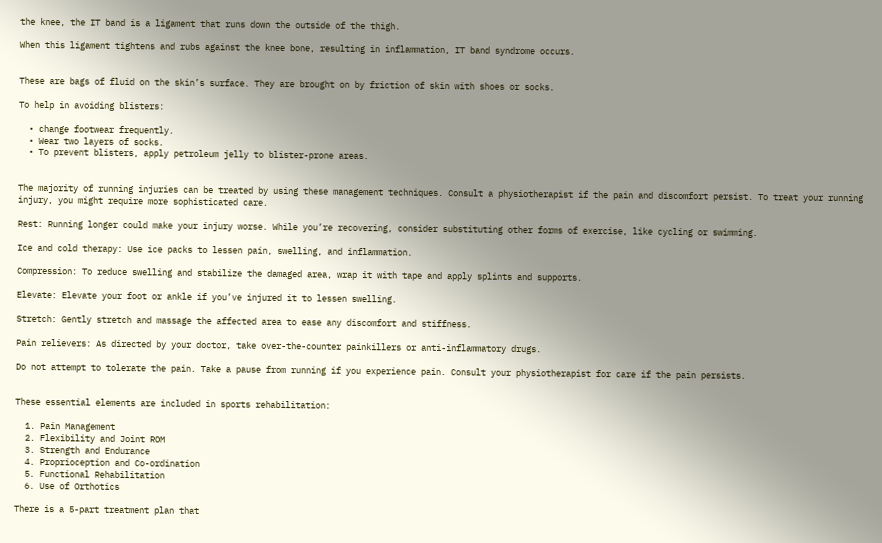the knee, the IT band is a ligament that runs down the outside of the thigh.

When this ligament tightens and rubs against the knee bone, resulting in inflammation, IT band syndrome occurs.


These are bags of fluid on the skin’s surface. They are brought on by friction of skin with shoes or socks.

To help in avoiding blisters:

  • change footwear frequently.
  • Wear two layers of socks.
  • To prevent blisters, apply petroleum jelly to blister-prone areas.


The majority of running injuries can be treated by using these management techniques. Consult a physiotherapist if the pain and discomfort persist. To treat your running injury, you might require more sophisticated care.

Rest: Running longer could make your injury worse. While you’re recovering, consider substituting other forms of exercise, like cycling or swimming.

Ice and cold therapy: Use ice packs to lessen pain, swelling, and inflammation.

Compression: To reduce swelling and stabilize the damaged area, wrap it with tape and apply splints and supports.

Elevate: Elevate your foot or ankle if you’ve injured it to lessen swelling.

Stretch: Gently stretch and massage the affected area to ease any discomfort and stiffness.

Pain relievers: As directed by your doctor, take over-the-counter painkillers or anti-inflammatory drugs.

Do not attempt to tolerate the pain. Take a pause from running if you experience pain. Consult your physiotherapist for care if the pain persists.


These essential elements are included in sports rehabilitation:

  1. Pain Management
  2. Flexibility and Joint ROM
  3. Strength and Endurance
  4. Proprioception and Co-ordination
  5. Functional Rehabilitation
  6. Use of Orthotics

There is a 5-part treatment plan that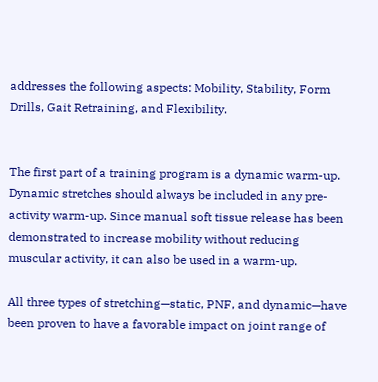addresses the following aspects: Mobility, Stability, Form Drills, Gait Retraining, and Flexibility.


The first part of a training program is a dynamic warm-up. Dynamic stretches should always be included in any pre-activity warm-up. Since manual soft tissue release has been demonstrated to increase mobility without reducing muscular activity, it can also be used in a warm-up.

All three types of stretching—static, PNF, and dynamic—have been proven to have a favorable impact on joint range of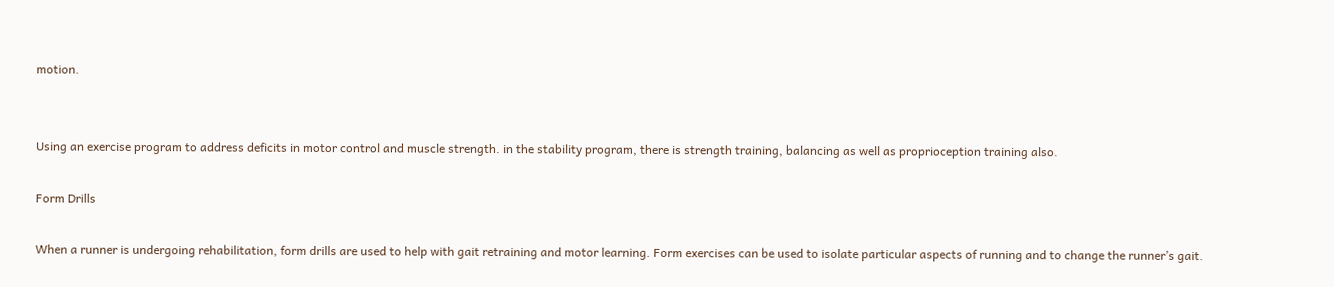motion.


Using an exercise program to address deficits in motor control and muscle strength. in the stability program, there is strength training, balancing as well as proprioception training also.

Form Drills

When a runner is undergoing rehabilitation, form drills are used to help with gait retraining and motor learning. Form exercises can be used to isolate particular aspects of running and to change the runner’s gait.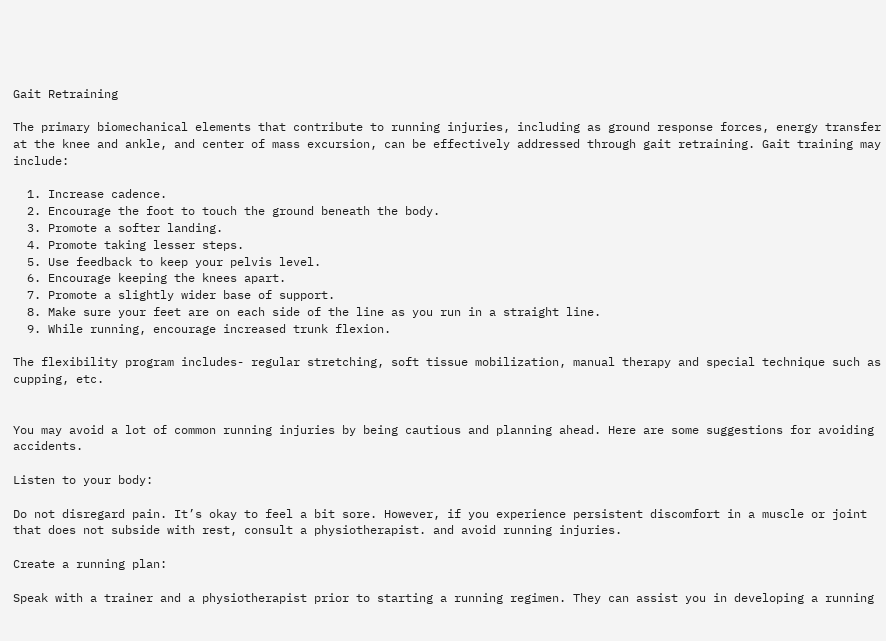Gait Retraining

The primary biomechanical elements that contribute to running injuries, including as ground response forces, energy transfer at the knee and ankle, and center of mass excursion, can be effectively addressed through gait retraining. Gait training may include:

  1. Increase cadence.
  2. Encourage the foot to touch the ground beneath the body.
  3. Promote a softer landing.
  4. Promote taking lesser steps.
  5. Use feedback to keep your pelvis level.
  6. Encourage keeping the knees apart.
  7. Promote a slightly wider base of support.
  8. Make sure your feet are on each side of the line as you run in a straight line.
  9. While running, encourage increased trunk flexion.

The flexibility program includes- regular stretching, soft tissue mobilization, manual therapy and special technique such as cupping, etc.


You may avoid a lot of common running injuries by being cautious and planning ahead. Here are some suggestions for avoiding accidents.

Listen to your body:

Do not disregard pain. It’s okay to feel a bit sore. However, if you experience persistent discomfort in a muscle or joint that does not subside with rest, consult a physiotherapist. and avoid running injuries.

Create a running plan:

Speak with a trainer and a physiotherapist prior to starting a running regimen. They can assist you in developing a running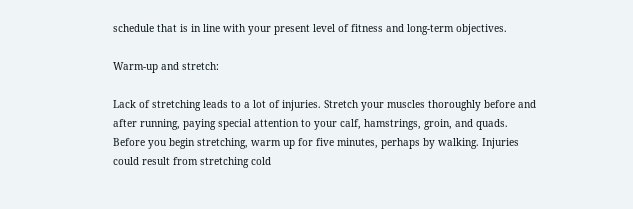schedule that is in line with your present level of fitness and long-term objectives.

Warm-up and stretch:

Lack of stretching leads to a lot of injuries. Stretch your muscles thoroughly before and after running, paying special attention to your calf, hamstrings, groin, and quads. Before you begin stretching, warm up for five minutes, perhaps by walking. Injuries could result from stretching cold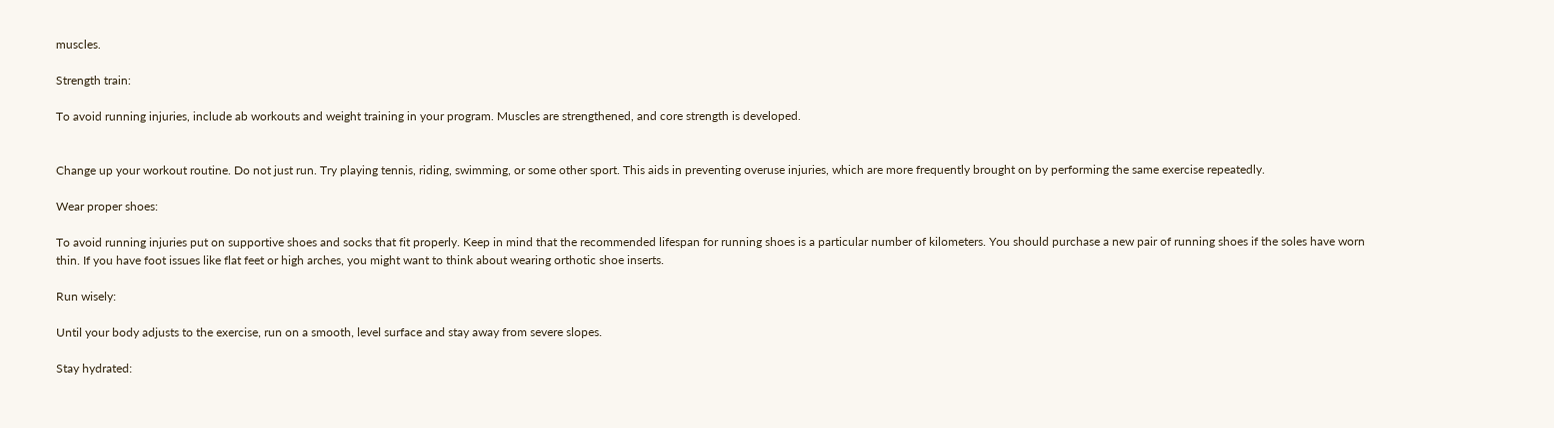muscles.

Strength train:

To avoid running injuries, include ab workouts and weight training in your program. Muscles are strengthened, and core strength is developed.


Change up your workout routine. Do not just run. Try playing tennis, riding, swimming, or some other sport. This aids in preventing overuse injuries, which are more frequently brought on by performing the same exercise repeatedly.

Wear proper shoes:

To avoid running injuries put on supportive shoes and socks that fit properly. Keep in mind that the recommended lifespan for running shoes is a particular number of kilometers. You should purchase a new pair of running shoes if the soles have worn thin. If you have foot issues like flat feet or high arches, you might want to think about wearing orthotic shoe inserts.

Run wisely:

Until your body adjusts to the exercise, run on a smooth, level surface and stay away from severe slopes.

Stay hydrated: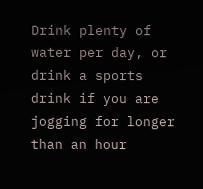Drink plenty of water per day, or drink a sports drink if you are jogging for longer than an hour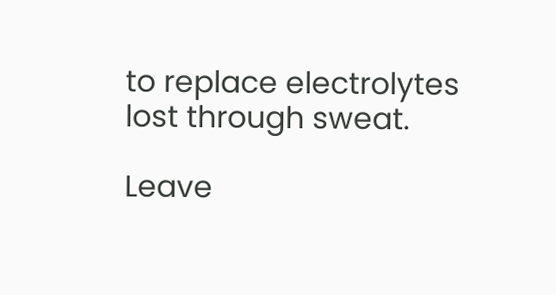to replace electrolytes lost through sweat.

Leave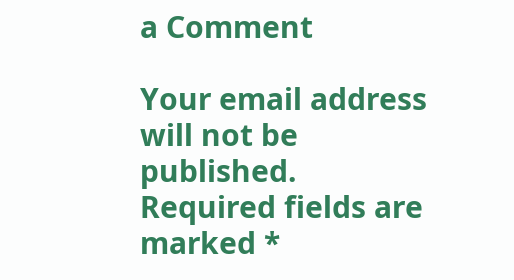a Comment

Your email address will not be published. Required fields are marked *